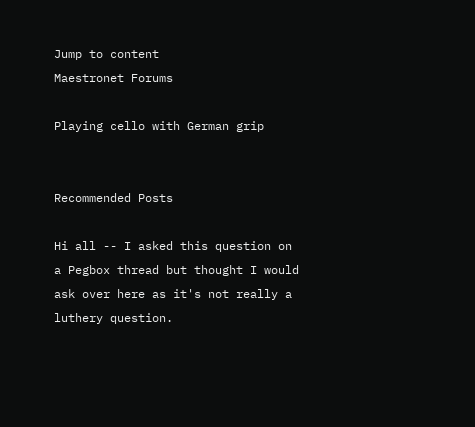Jump to content
Maestronet Forums

Playing cello with German grip


Recommended Posts

Hi all -- I asked this question on a Pegbox thread but thought I would ask over here as it's not really a luthery question.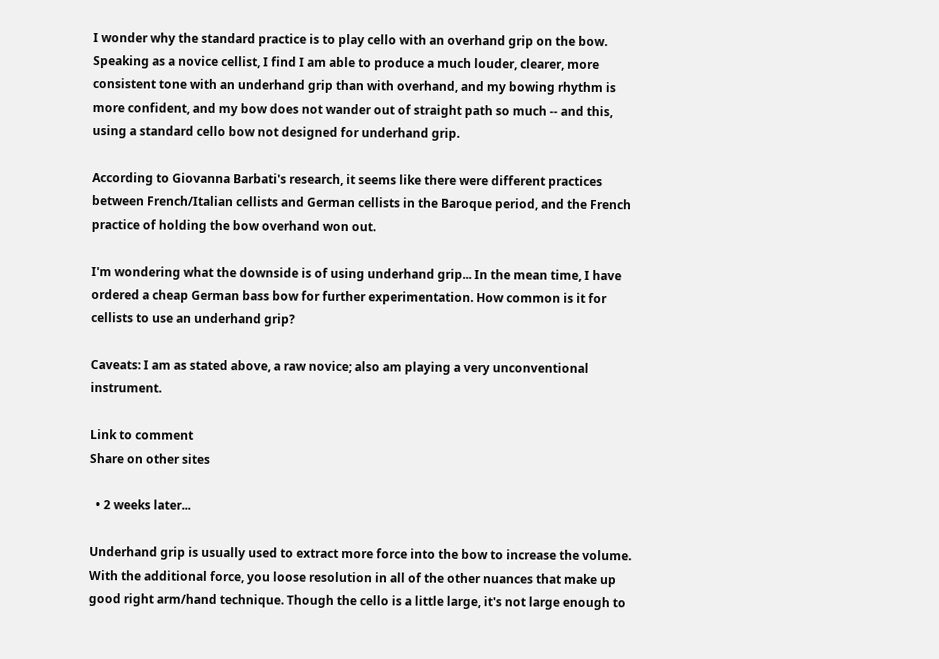I wonder why the standard practice is to play cello with an overhand grip on the bow. Speaking as a novice cellist, I find I am able to produce a much louder, clearer, more consistent tone with an underhand grip than with overhand, and my bowing rhythm is more confident, and my bow does not wander out of straight path so much -- and this, using a standard cello bow not designed for underhand grip.

According to Giovanna Barbati's research, it seems like there were different practices between French/Italian cellists and German cellists in the Baroque period, and the French practice of holding the bow overhand won out.

I'm wondering what the downside is of using underhand grip... In the mean time, I have ordered a cheap German bass bow for further experimentation. How common is it for cellists to use an underhand grip?

Caveats: I am as stated above, a raw novice; also am playing a very unconventional instrument.

Link to comment
Share on other sites

  • 2 weeks later...

Underhand grip is usually used to extract more force into the bow to increase the volume. With the additional force, you loose resolution in all of the other nuances that make up good right arm/hand technique. Though the cello is a little large, it's not large enough to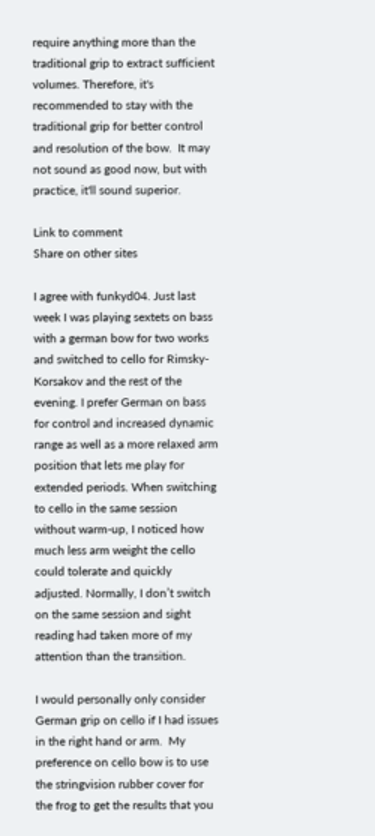require anything more than the traditional grip to extract sufficient volumes. Therefore, it's recommended to stay with the traditional grip for better control and resolution of the bow.  It may not sound as good now, but with practice, it'll sound superior.

Link to comment
Share on other sites

I agree with funkyd04. Just last week I was playing sextets on bass with a german bow for two works and switched to cello for Rimsky-Korsakov and the rest of the evening. I prefer German on bass for control and increased dynamic range as well as a more relaxed arm position that lets me play for extended periods. When switching to cello in the same session without warm-up, I noticed how much less arm weight the cello could tolerate and quickly adjusted. Normally, I don’t switch on the same session and sight reading had taken more of my attention than the transition.

I would personally only consider German grip on cello if I had issues in the right hand or arm.  My preference on cello bow is to use the stringvision rubber cover for the frog to get the results that you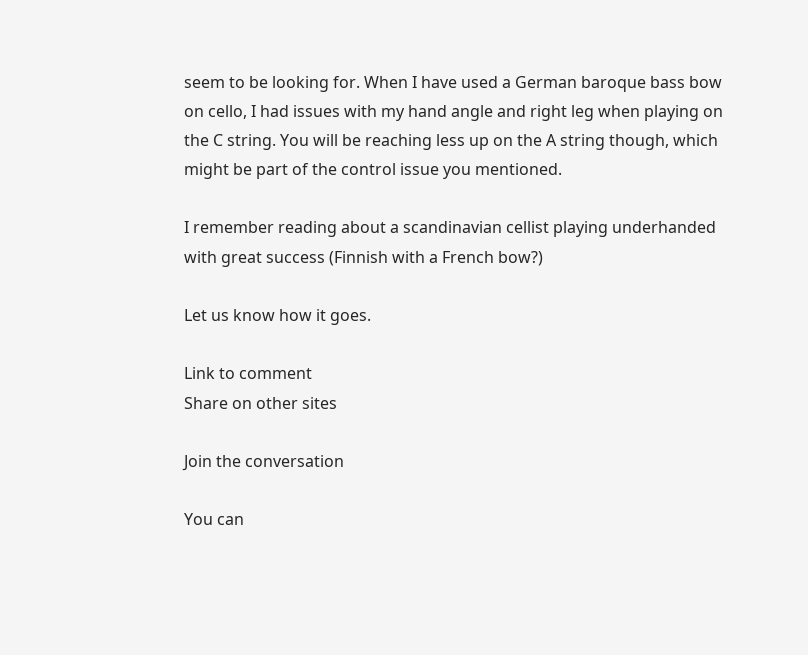seem to be looking for. When I have used a German baroque bass bow on cello, I had issues with my hand angle and right leg when playing on the C string. You will be reaching less up on the A string though, which might be part of the control issue you mentioned.

I remember reading about a scandinavian cellist playing underhanded with great success (Finnish with a French bow?)

Let us know how it goes.

Link to comment
Share on other sites

Join the conversation

You can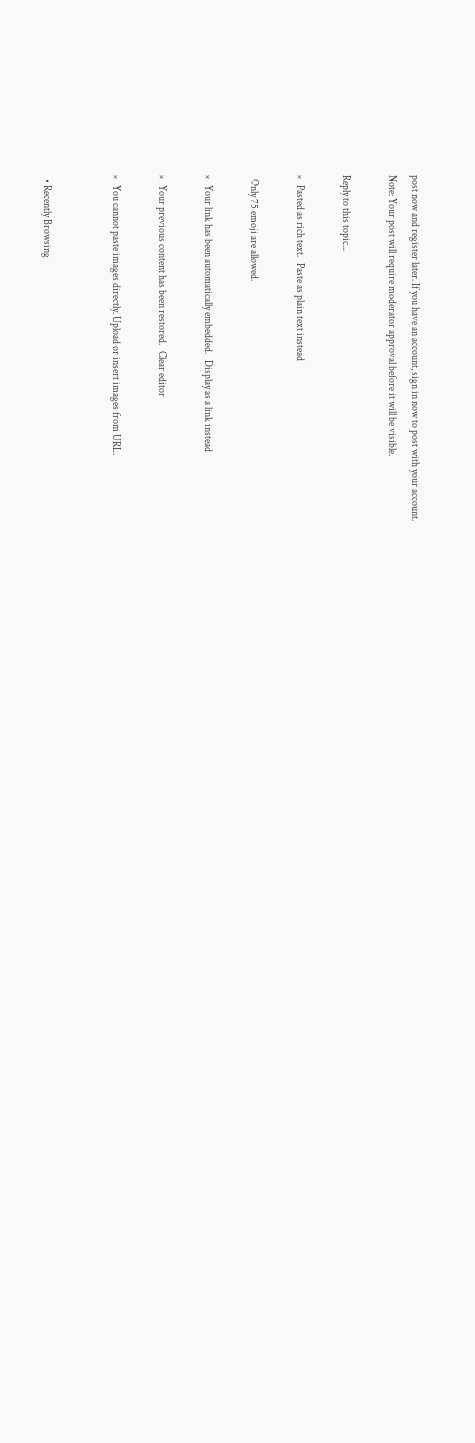post now and register later. If you have an account, sign in now to post with your account.
Note: Your post will require moderator approval before it will be visible.

Reply to this topic...

×   Pasted as rich text.   Paste as plain text instead

  Only 75 emoji are allowed.

×   Your link has been automatically embedded.   Display as a link instead

×   Your previous content has been restored.   Clear editor

×   You cannot paste images directly. Upload or insert images from URL.


  • Recently Browsing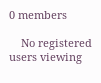0 members

    No registered users viewing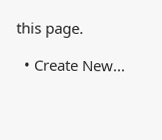this page.

  • Create New...